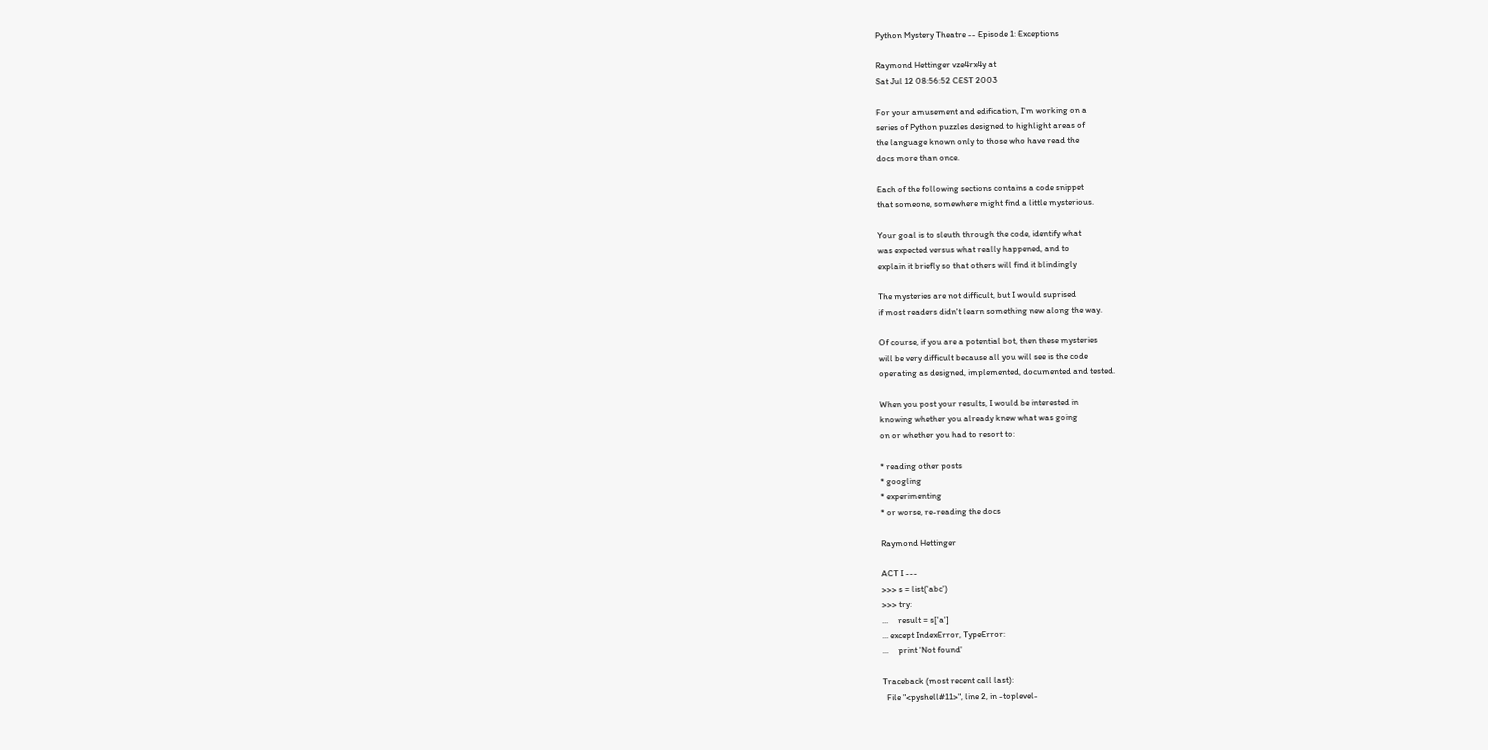Python Mystery Theatre -- Episode 1: Exceptions

Raymond Hettinger vze4rx4y at
Sat Jul 12 08:56:52 CEST 2003

For your amusement and edification, I'm working on a
series of Python puzzles designed to highlight areas of
the language known only to those who have read the
docs more than once.

Each of the following sections contains a code snippet
that someone, somewhere might find a little mysterious.

Your goal is to sleuth through the code, identify what
was expected versus what really happened, and to
explain it briefly so that others will find it blindingly

The mysteries are not difficult, but I would suprised
if most readers didn't learn something new along the way.

Of course, if you are a potential bot, then these mysteries
will be very difficult because all you will see is the code
operating as designed, implemented, documented and tested.

When you post your results, I would be interested in
knowing whether you already knew what was going
on or whether you had to resort to:

* reading other posts
* googling
* experimenting
* or worse, re-reading the docs

Raymond Hettinger

ACT I ---
>>> s = list('abc')
>>> try:
...     result = s['a']
... except IndexError, TypeError:
...     print 'Not found'

Traceback (most recent call last):
  File "<pyshell#11>", line 2, in -toplevel-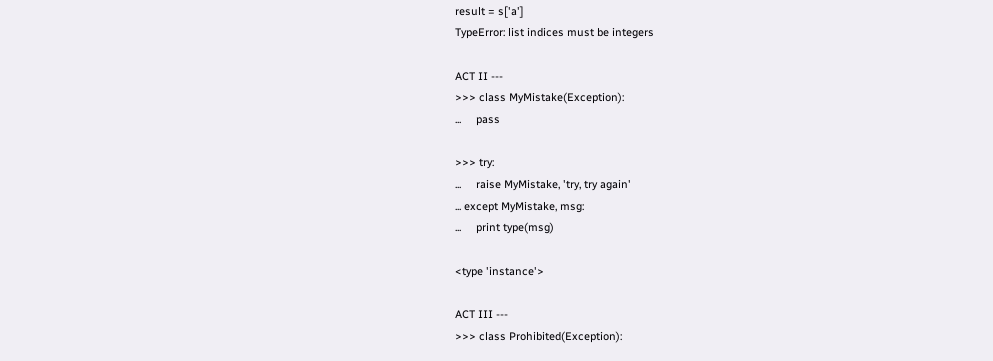result = s['a']
TypeError: list indices must be integers

ACT II ---
>>> class MyMistake(Exception):
...     pass

>>> try:
...     raise MyMistake, 'try, try again'
... except MyMistake, msg:
...     print type(msg)

<type 'instance'>

ACT III ---
>>> class Prohibited(Exception):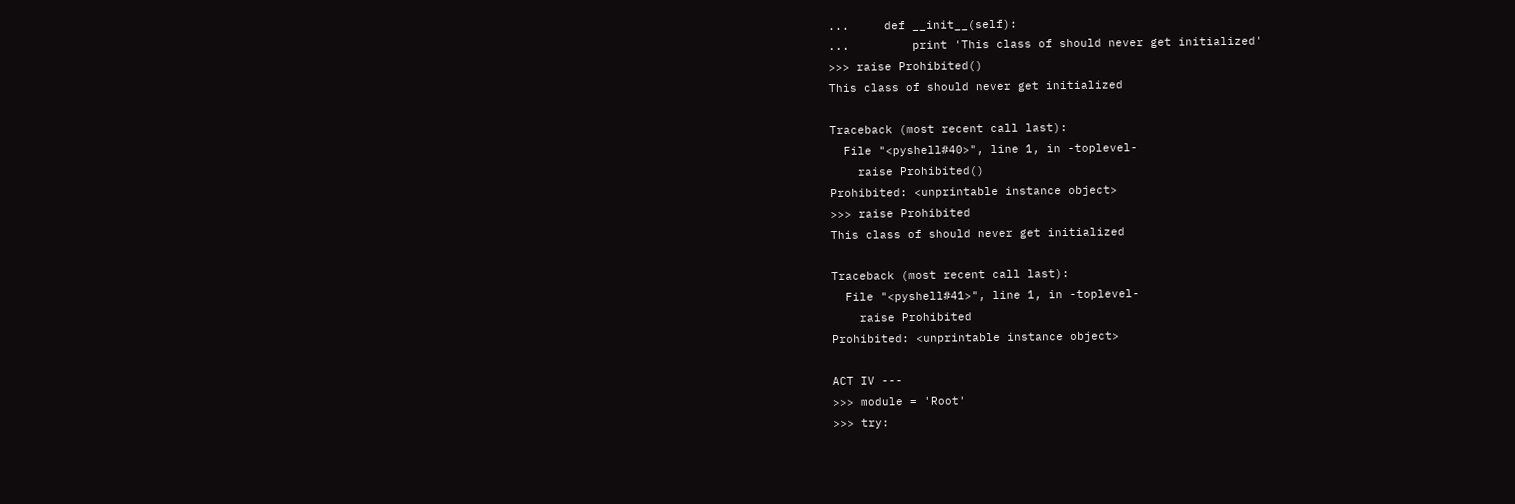...     def __init__(self):
...         print 'This class of should never get initialized'
>>> raise Prohibited()
This class of should never get initialized

Traceback (most recent call last):
  File "<pyshell#40>", line 1, in -toplevel-
    raise Prohibited()
Prohibited: <unprintable instance object>
>>> raise Prohibited
This class of should never get initialized

Traceback (most recent call last):
  File "<pyshell#41>", line 1, in -toplevel-
    raise Prohibited
Prohibited: <unprintable instance object>

ACT IV ---
>>> module = 'Root'
>>> try: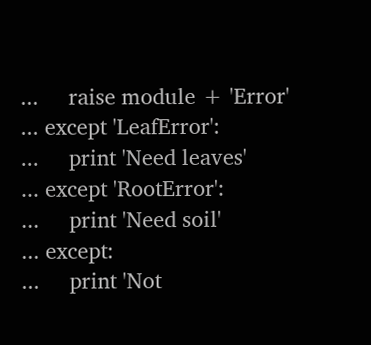...     raise module + 'Error'
... except 'LeafError':
...     print 'Need leaves'
... except 'RootError':
...     print 'Need soil'
... except:
...     print 'Not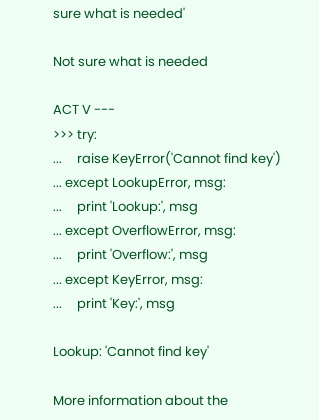sure what is needed'

Not sure what is needed

ACT V ---
>>> try:
...     raise KeyError('Cannot find key')
... except LookupError, msg:
...     print 'Lookup:', msg
... except OverflowError, msg:
...     print 'Overflow:', msg
... except KeyError, msg:
...     print 'Key:', msg

Lookup: 'Cannot find key'

More information about the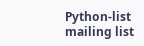Python-list mailing list